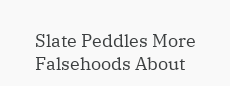Slate Peddles More Falsehoods About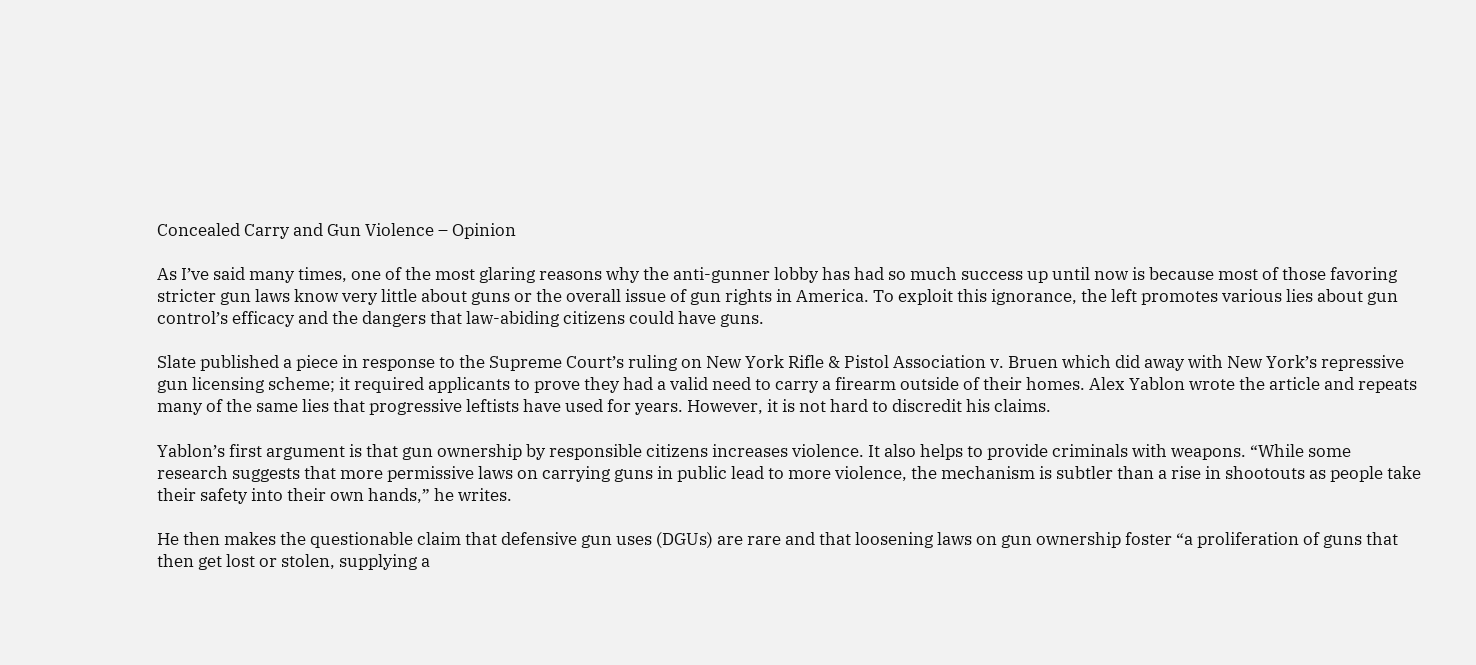Concealed Carry and Gun Violence – Opinion

As I’ve said many times, one of the most glaring reasons why the anti-gunner lobby has had so much success up until now is because most of those favoring stricter gun laws know very little about guns or the overall issue of gun rights in America. To exploit this ignorance, the left promotes various lies about gun control’s efficacy and the dangers that law-abiding citizens could have guns.

Slate published a piece in response to the Supreme Court’s ruling on New York Rifle & Pistol Association v. Bruen which did away with New York’s repressive gun licensing scheme; it required applicants to prove they had a valid need to carry a firearm outside of their homes. Alex Yablon wrote the article and repeats many of the same lies that progressive leftists have used for years. However, it is not hard to discredit his claims.

Yablon’s first argument is that gun ownership by responsible citizens increases violence. It also helps to provide criminals with weapons. “While some research suggests that more permissive laws on carrying guns in public lead to more violence, the mechanism is subtler than a rise in shootouts as people take their safety into their own hands,” he writes.

He then makes the questionable claim that defensive gun uses (DGUs) are rare and that loosening laws on gun ownership foster “a proliferation of guns that then get lost or stolen, supplying a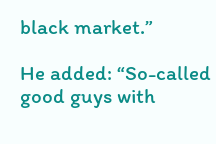black market.”

He added: “So-called good guys with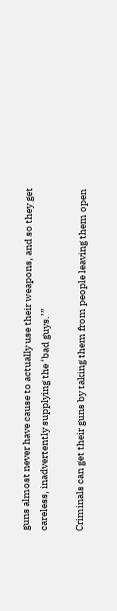guns almost never have cause to actually use their weapons, and so they get careless, inadvertently supplying the ‘bad guys.’”

Criminals can get their guns by taking them from people leaving them open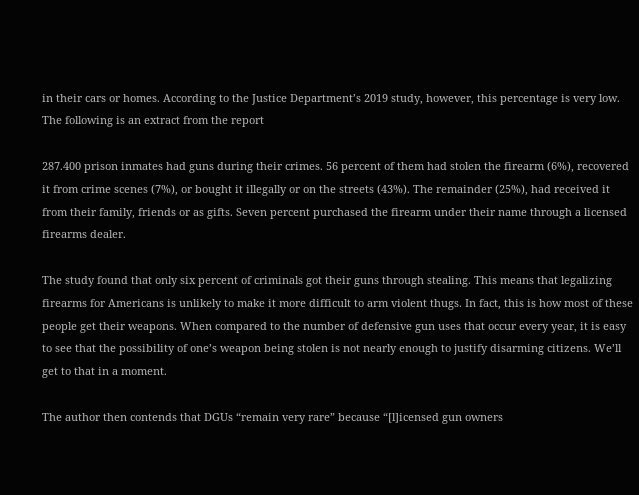in their cars or homes. According to the Justice Department’s 2019 study, however, this percentage is very low. The following is an extract from the report

287.400 prison inmates had guns during their crimes. 56 percent of them had stolen the firearm (6%), recovered it from crime scenes (7%), or bought it illegally or on the streets (43%). The remainder (25%), had received it from their family, friends or as gifts. Seven percent purchased the firearm under their name through a licensed firearms dealer.

The study found that only six percent of criminals got their guns through stealing. This means that legalizing firearms for Americans is unlikely to make it more difficult to arm violent thugs. In fact, this is how most of these people get their weapons. When compared to the number of defensive gun uses that occur every year, it is easy to see that the possibility of one’s weapon being stolen is not nearly enough to justify disarming citizens. We’ll get to that in a moment.

The author then contends that DGUs “remain very rare” because “[l]icensed gun owners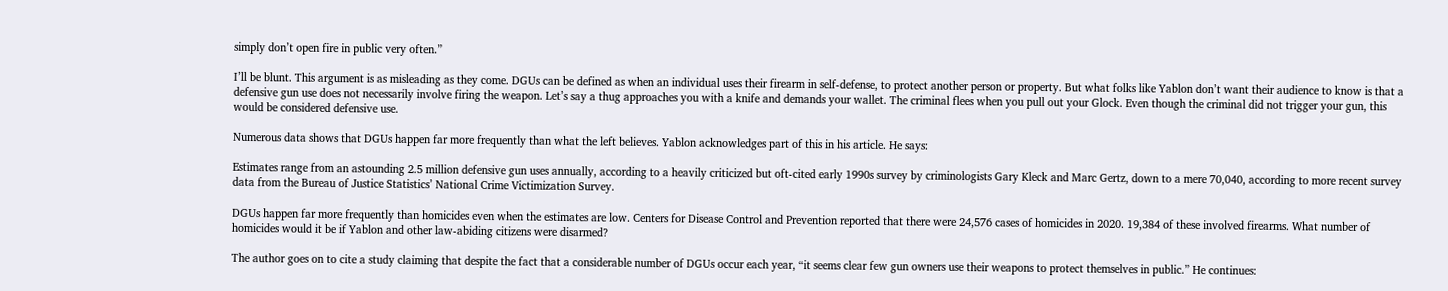simply don’t open fire in public very often.”

I’ll be blunt. This argument is as misleading as they come. DGUs can be defined as when an individual uses their firearm in self-defense, to protect another person or property. But what folks like Yablon don’t want their audience to know is that a defensive gun use does not necessarily involve firing the weapon. Let’s say a thug approaches you with a knife and demands your wallet. The criminal flees when you pull out your Glock. Even though the criminal did not trigger your gun, this would be considered defensive use.

Numerous data shows that DGUs happen far more frequently than what the left believes. Yablon acknowledges part of this in his article. He says:

Estimates range from an astounding 2.5 million defensive gun uses annually, according to a heavily criticized but oft-cited early 1990s survey by criminologists Gary Kleck and Marc Gertz, down to a mere 70,040, according to more recent survey data from the Bureau of Justice Statistics’ National Crime Victimization Survey.

DGUs happen far more frequently than homicides even when the estimates are low. Centers for Disease Control and Prevention reported that there were 24,576 cases of homicides in 2020. 19,384 of these involved firearms. What number of homicides would it be if Yablon and other law-abiding citizens were disarmed?

The author goes on to cite a study claiming that despite the fact that a considerable number of DGUs occur each year, “it seems clear few gun owners use their weapons to protect themselves in public.” He continues: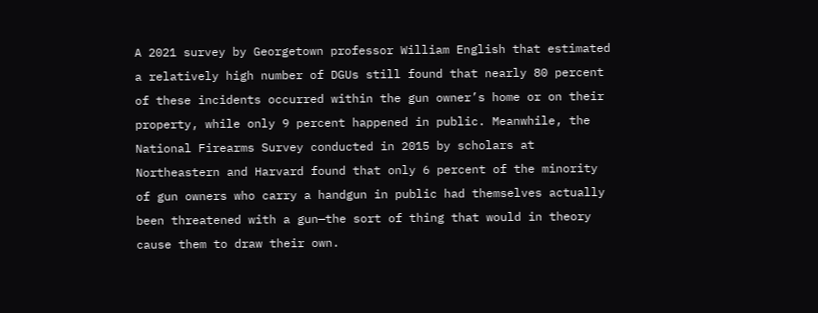A 2021 survey by Georgetown professor William English that estimated a relatively high number of DGUs still found that nearly 80 percent of these incidents occurred within the gun owner’s home or on their property, while only 9 percent happened in public. Meanwhile, the National Firearms Survey conducted in 2015 by scholars at Northeastern and Harvard found that only 6 percent of the minority of gun owners who carry a handgun in public had themselves actually been threatened with a gun—the sort of thing that would in theory cause them to draw their own.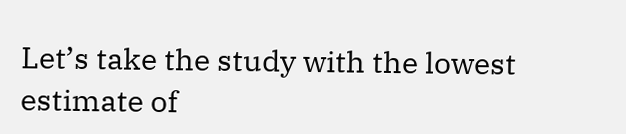Let’s take the study with the lowest estimate of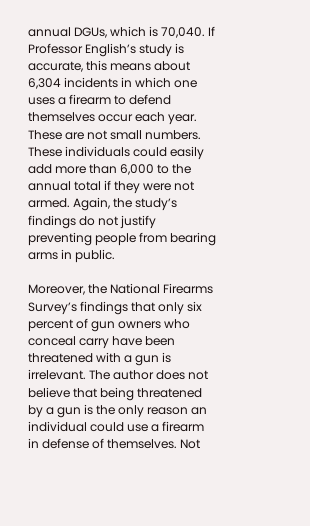annual DGUs, which is 70,040. If Professor English’s study is accurate, this means about 6,304 incidents in which one uses a firearm to defend themselves occur each year. These are not small numbers. These individuals could easily add more than 6,000 to the annual total if they were not armed. Again, the study’s findings do not justify preventing people from bearing arms in public.

Moreover, the National Firearms Survey’s findings that only six percent of gun owners who conceal carry have been threatened with a gun is irrelevant. The author does not believe that being threatened by a gun is the only reason an individual could use a firearm in defense of themselves. Not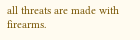all threats are made with firearms.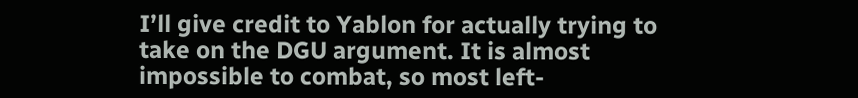I’ll give credit to Yablon for actually trying to take on the DGU argument. It is almost impossible to combat, so most left-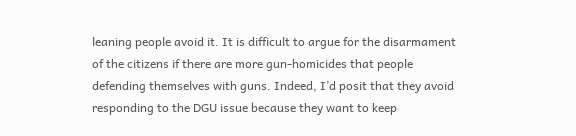leaning people avoid it. It is difficult to argue for the disarmament of the citizens if there are more gun-homicides that people defending themselves with guns. Indeed, I’d posit that they avoid responding to the DGU issue because they want to keep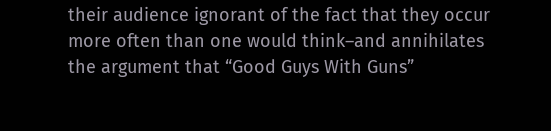their audience ignorant of the fact that they occur more often than one would think–and annihilates the argument that “Good Guys With Guns”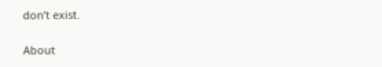don’t exist.

About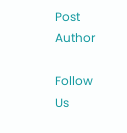Post Author

Follow Us